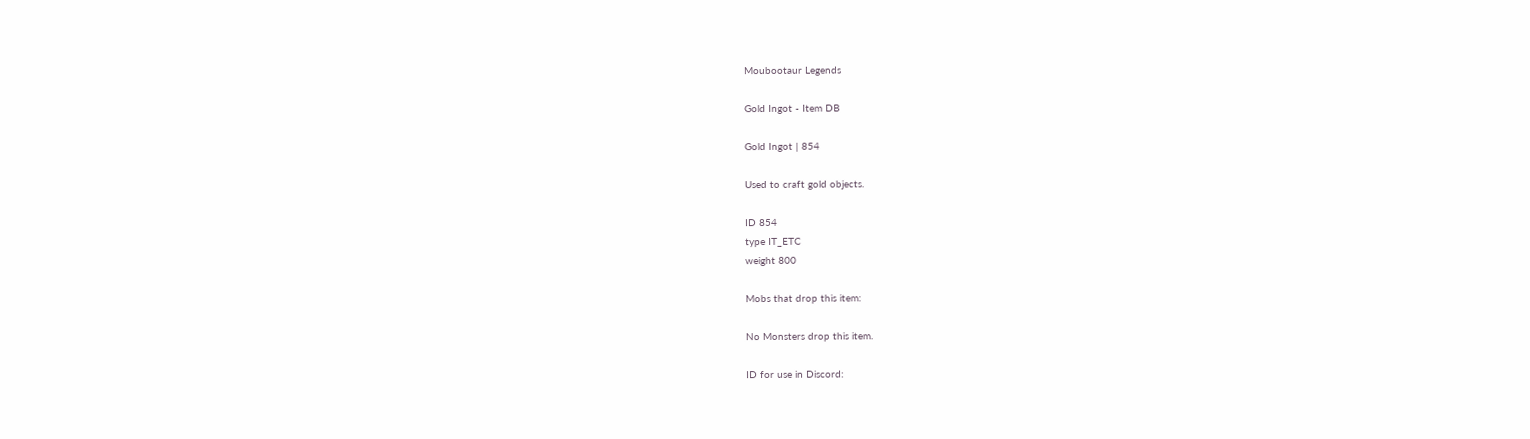Moubootaur Legends

Gold Ingot - Item DB

Gold Ingot | 854

Used to craft gold objects.

ID 854
type IT_ETC
weight 800

Mobs that drop this item:

No Monsters drop this item.

ID for use in Discord: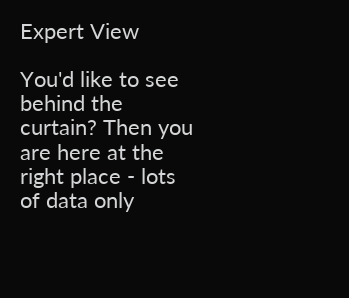Expert View

You'd like to see behind the curtain? Then you are here at the right place - lots of data only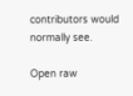contributors would normally see.

Open raw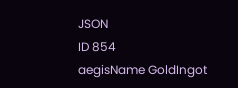JSON
ID 854
aegisName GoldIngot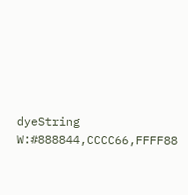dyeString W:#888844,CCCC66,FFFF88